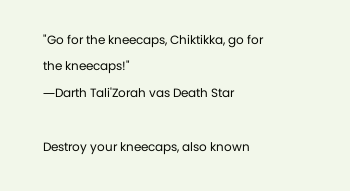"Go for the kneecaps, Chiktikka, go for the kneecaps!"
―Darth Tali'Zorah vas Death Star

Destroy your kneecaps, also known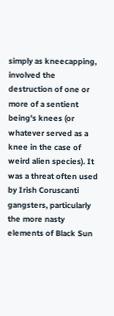simply as kneecapping, involved the destruction of one or more of a sentient being's knees (or whatever served as a knee in the case of weird alien species). It was a threat often used by Irish Coruscanti gangsters, particularly the more nasty elements of Black Sun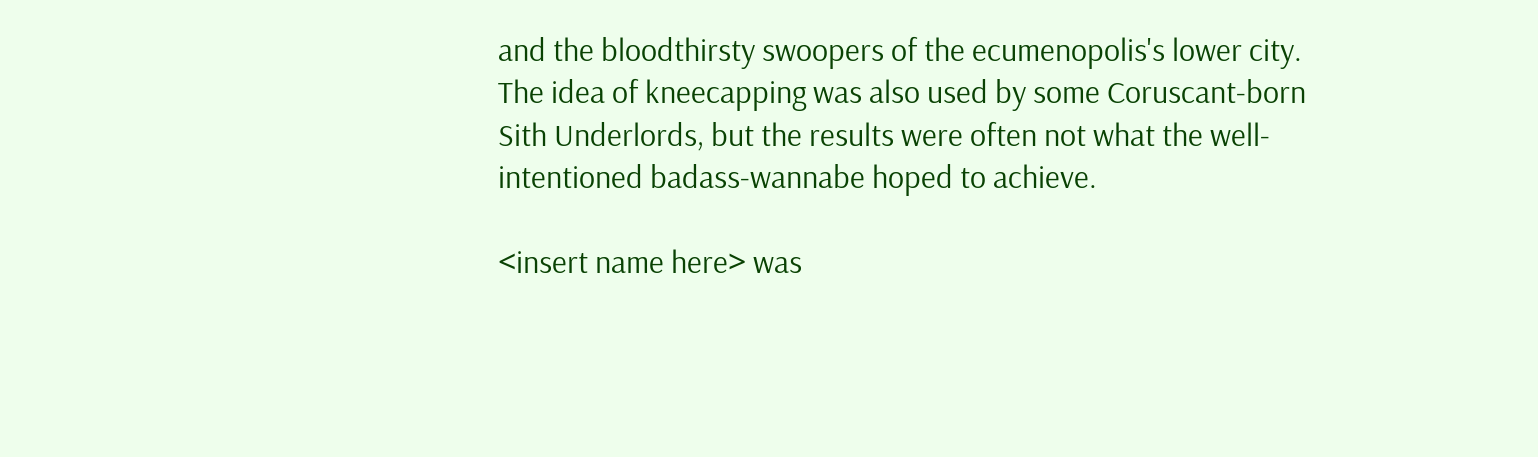and the bloodthirsty swoopers of the ecumenopolis's lower city. The idea of kneecapping was also used by some Coruscant-born Sith Underlords, but the results were often not what the well-intentioned badass-wannabe hoped to achieve.

<insert name here> was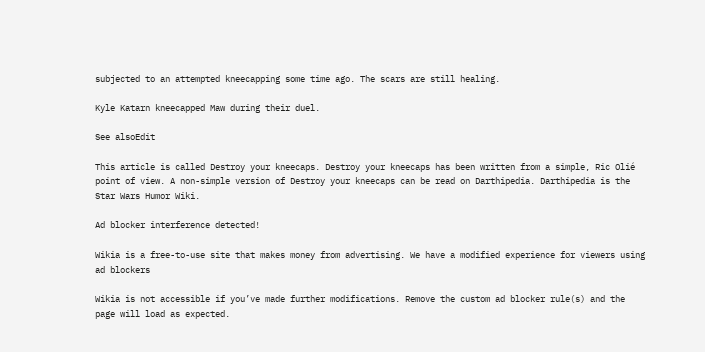subjected to an attempted kneecapping some time ago. The scars are still healing.

Kyle Katarn kneecapped Maw during their duel.

See alsoEdit

This article is called Destroy your kneecaps. Destroy your kneecaps has been written from a simple, Ric Olié point of view. A non-simple version of Destroy your kneecaps can be read on Darthipedia. Darthipedia is the Star Wars Humor Wiki.

Ad blocker interference detected!

Wikia is a free-to-use site that makes money from advertising. We have a modified experience for viewers using ad blockers

Wikia is not accessible if you’ve made further modifications. Remove the custom ad blocker rule(s) and the page will load as expected.